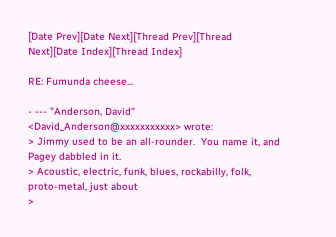[Date Prev][Date Next][Thread Prev][Thread Next][Date Index][Thread Index]

RE: Fumunda cheese...

- --- "Anderson, David" <David_Anderson@xxxxxxxxxxx> wrote:
> Jimmy used to be an all-rounder.  You name it, and Pagey dabbled in it.
> Acoustic, electric, funk, blues, rockabilly, folk, proto-metal, just about
>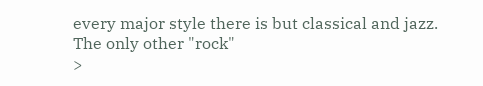every major style there is but classical and jazz.   The only other "rock"
>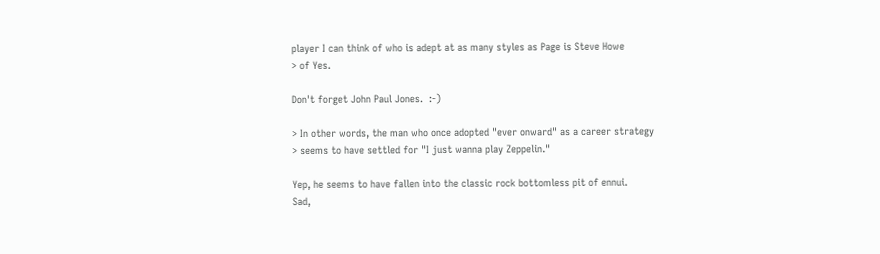player I can think of who is adept at as many styles as Page is Steve Howe
> of Yes.

Don't forget John Paul Jones.  :-)

> In other words, the man who once adopted "ever onward" as a career strategy
> seems to have settled for "I just wanna play Zeppelin."

Yep, he seems to have fallen into the classic rock bottomless pit of ennui.
Sad,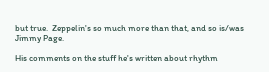but true.  Zeppelin's so much more than that, and so is/was Jimmy Page.

His comments on the stuff he's written about rhythm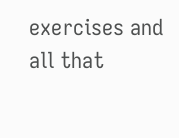exercises and all that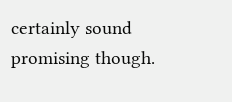certainly sound promising though.